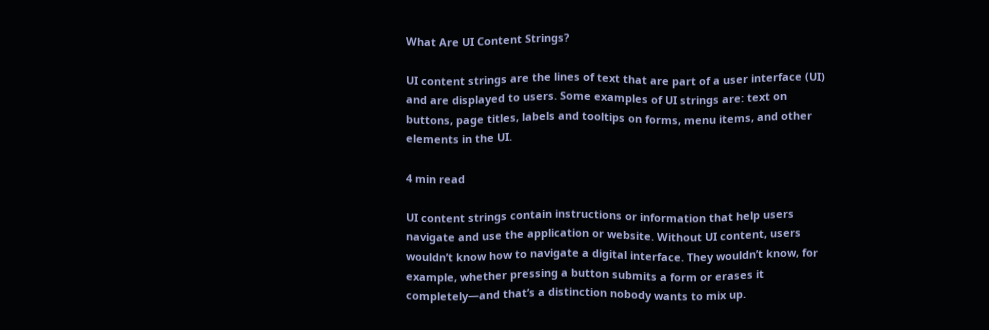What Are UI Content Strings?

UI content strings are the lines of text that are part of a user interface (UI) and are displayed to users. Some examples of UI strings are: text on buttons, page titles, labels and tooltips on forms, menu items, and other elements in the UI.

4 min read

UI content strings contain instructions or information that help users navigate and use the application or website. Without UI content, users wouldn’t know how to navigate a digital interface. They wouldn’t know, for example, whether pressing a button submits a form or erases it completely—and that’s a distinction nobody wants to mix up.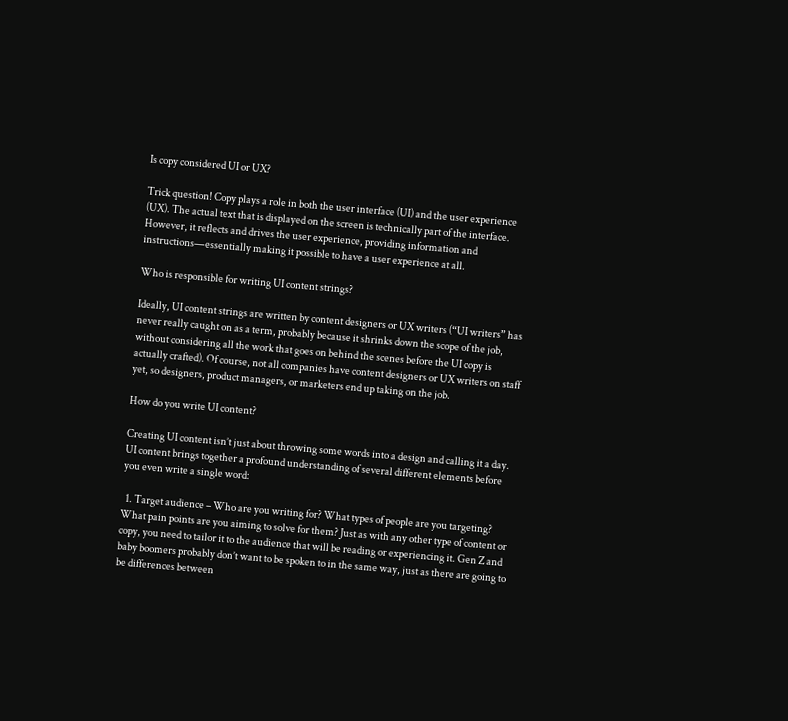Is copy considered UI or UX?

Trick question! Copy plays a role in both the user interface (UI) and the user experience (UX). The actual text that is displayed on the screen is technically part of the interface. However, it reflects and drives the user experience, providing information and instructions—essentially making it possible to have a user experience at all.

Who is responsible for writing UI content strings?

Ideally, UI content strings are written by content designers or UX writers (“UI writers” has never really caught on as a term, probably because it shrinks down the scope of the job, without considering all the work that goes on behind the scenes before the UI copy is actually crafted). Of course, not all companies have content designers or UX writers on staff yet, so designers, product managers, or marketers end up taking on the job.

How do you write UI content?

Creating UI content isn’t just about throwing some words into a design and calling it a day. UI content brings together a profound understanding of several different elements before you even write a single word:

  1. Target audience – Who are you writing for? What types of people are you targeting? What pain points are you aiming to solve for them? Just as with any other type of content or copy, you need to tailor it to the audience that will be reading or experiencing it. Gen Z and baby boomers probably don’t want to be spoken to in the same way, just as there are going to be differences between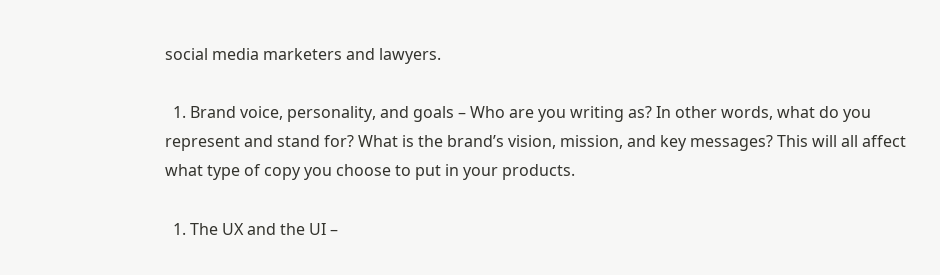social media marketers and lawyers.

  1. Brand voice, personality, and goals – Who are you writing as? In other words, what do you represent and stand for? What is the brand’s vision, mission, and key messages? This will all affect what type of copy you choose to put in your products.

  1. The UX and the UI –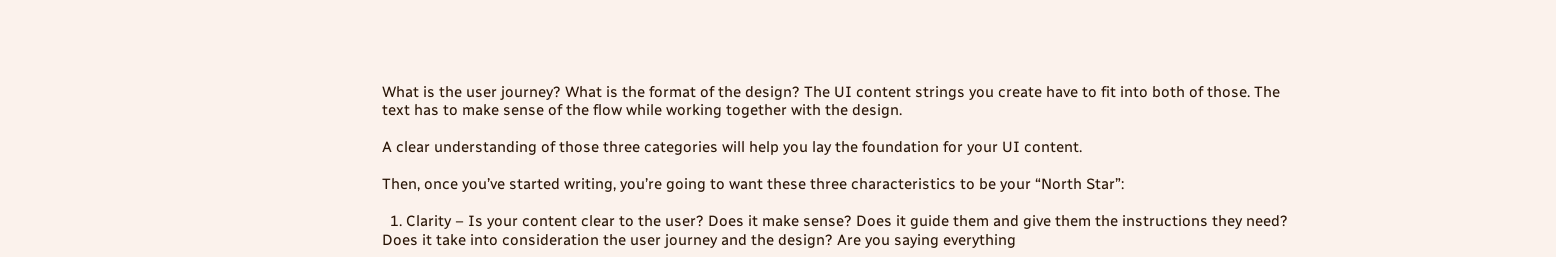What is the user journey? What is the format of the design? The UI content strings you create have to fit into both of those. The text has to make sense of the flow while working together with the design.

A clear understanding of those three categories will help you lay the foundation for your UI content.

Then, once you’ve started writing, you’re going to want these three characteristics to be your “North Star”:

  1. Clarity – Is your content clear to the user? Does it make sense? Does it guide them and give them the instructions they need? Does it take into consideration the user journey and the design? Are you saying everything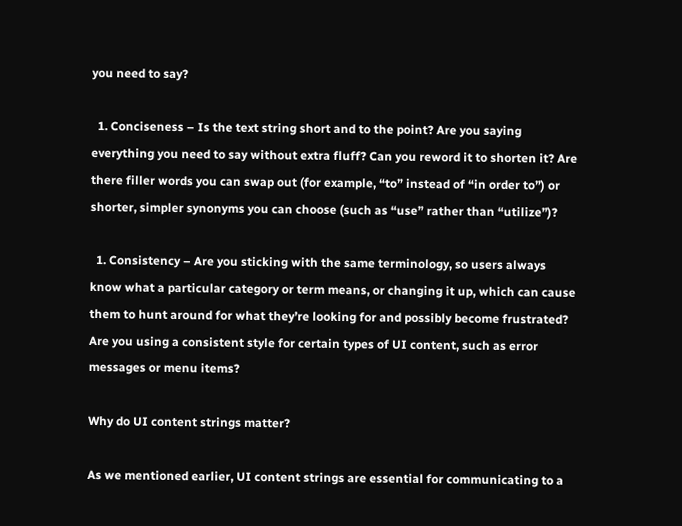you need to say?

  1. Conciseness – Is the text string short and to the point? Are you saying everything you need to say without extra fluff? Can you reword it to shorten it? Are there filler words you can swap out (for example, “to” instead of “in order to”) or shorter, simpler synonyms you can choose (such as “use” rather than “utilize”)?

  1. Consistency – Are you sticking with the same terminology, so users always know what a particular category or term means, or changing it up, which can cause them to hunt around for what they’re looking for and possibly become frustrated? Are you using a consistent style for certain types of UI content, such as error messages or menu items?

Why do UI content strings matter?

As we mentioned earlier, UI content strings are essential for communicating to a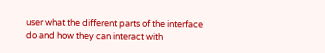user what the different parts of the interface do and how they can interact with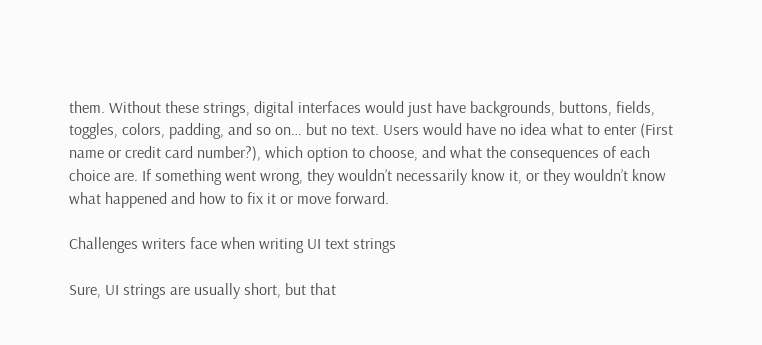them. Without these strings, digital interfaces would just have backgrounds, buttons, fields, toggles, colors, padding, and so on… but no text. Users would have no idea what to enter (First name or credit card number?), which option to choose, and what the consequences of each choice are. If something went wrong, they wouldn’t necessarily know it, or they wouldn’t know what happened and how to fix it or move forward.

Challenges writers face when writing UI text strings

Sure, UI strings are usually short, but that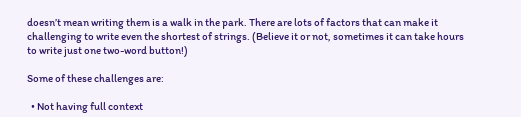doesn’t mean writing them is a walk in the park. There are lots of factors that can make it challenging to write even the shortest of strings. (Believe it or not, sometimes it can take hours to write just one two-word button!)

Some of these challenges are:

  • Not having full context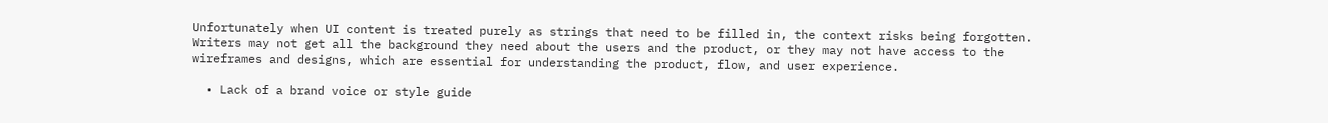Unfortunately when UI content is treated purely as strings that need to be filled in, the context risks being forgotten. Writers may not get all the background they need about the users and the product, or they may not have access to the wireframes and designs, which are essential for understanding the product, flow, and user experience.

  • Lack of a brand voice or style guide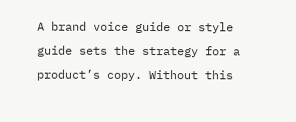A brand voice guide or style guide sets the strategy for a product’s copy. Without this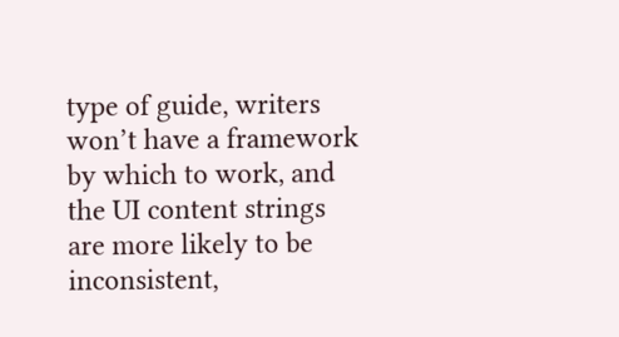type of guide, writers won’t have a framework by which to work, and the UI content strings are more likely to be inconsistent,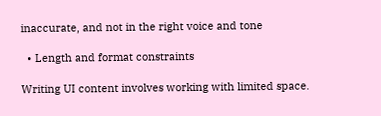inaccurate, and not in the right voice and tone

  • Length and format constraints

Writing UI content involves working with limited space.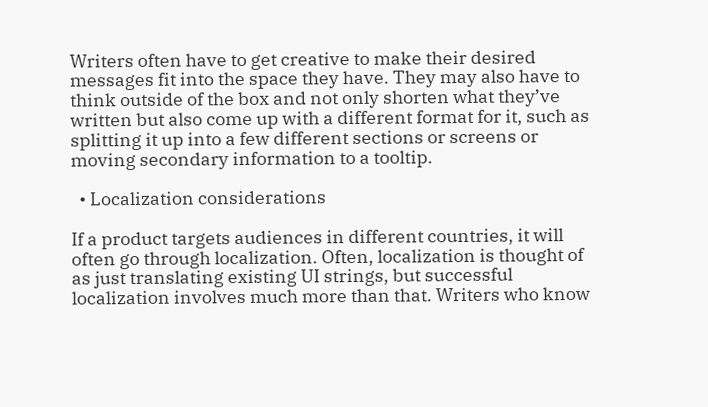Writers often have to get creative to make their desired messages fit into the space they have. They may also have to think outside of the box and not only shorten what they’ve written but also come up with a different format for it, such as splitting it up into a few different sections or screens or moving secondary information to a tooltip.

  • Localization considerations

If a product targets audiences in different countries, it will often go through localization. Often, localization is thought of as just translating existing UI strings, but successful localization involves much more than that. Writers who know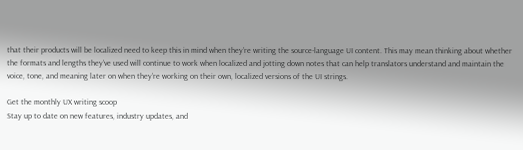that their products will be localized need to keep this in mind when they’re writing the source-language UI content. This may mean thinking about whether the formats and lengths they’ve used will continue to work when localized and jotting down notes that can help translators understand and maintain the voice, tone, and meaning later on when they’re working on their own, localized versions of the UI strings.

Get the monthly UX writing scoop
Stay up to date on new features, industry updates, and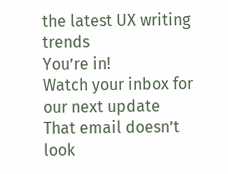the latest UX writing trends
You’re in!
Watch your inbox for our next update
That email doesn’t look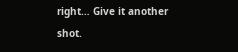right… Give it another shot.